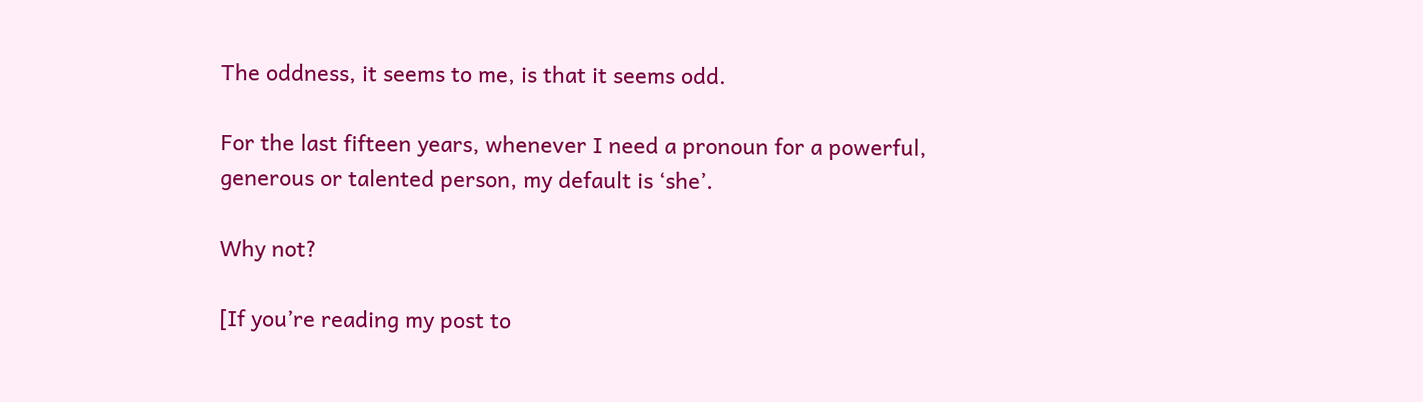The oddness, it seems to me, is that it seems odd.

For the last fifteen years, whenever I need a pronoun for a powerful, generous or talented person, my default is ‘she’.

Why not?

[If you’re reading my post to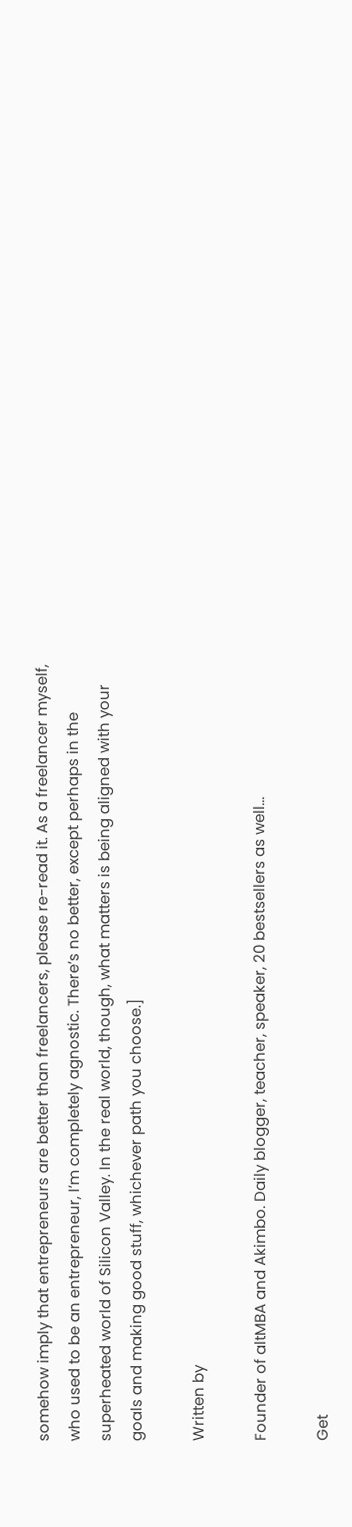somehow imply that entrepreneurs are better than freelancers, please re-read it. As a freelancer myself, who used to be an entrepreneur, I’m completely agnostic. There’s no better, except perhaps in the superheated world of Silicon Valley. In the real world, though, what matters is being aligned with your goals and making good stuff, whichever path you choose.]

Written by

Founder of altMBA and Akimbo. Daily blogger, teacher, speaker, 20 bestsellers as well...

Get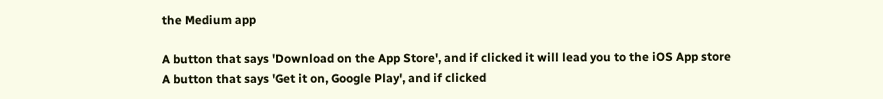the Medium app

A button that says 'Download on the App Store', and if clicked it will lead you to the iOS App store
A button that says 'Get it on, Google Play', and if clicked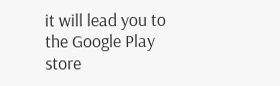it will lead you to the Google Play store